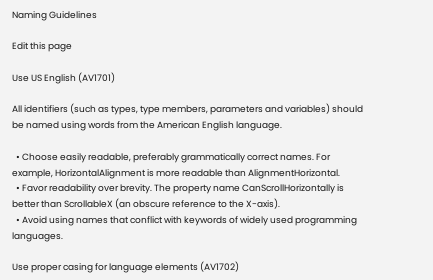Naming Guidelines

Edit this page

Use US English (AV1701)

All identifiers (such as types, type members, parameters and variables) should be named using words from the American English language.

  • Choose easily readable, preferably grammatically correct names. For example, HorizontalAlignment is more readable than AlignmentHorizontal.
  • Favor readability over brevity. The property name CanScrollHorizontally is better than ScrollableX (an obscure reference to the X-axis).
  • Avoid using names that conflict with keywords of widely used programming languages.

Use proper casing for language elements (AV1702)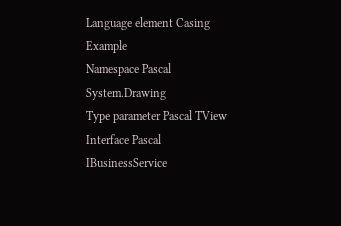Language element Casing Example
Namespace Pascal System.Drawing
Type parameter Pascal TView
Interface Pascal IBusinessService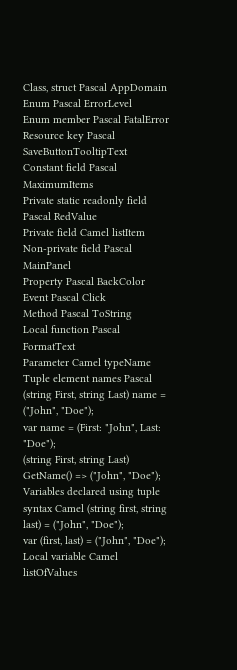Class, struct Pascal AppDomain
Enum Pascal ErrorLevel
Enum member Pascal FatalError
Resource key Pascal SaveButtonTooltipText
Constant field Pascal MaximumItems
Private static readonly field Pascal RedValue
Private field Camel listItem
Non-private field Pascal MainPanel
Property Pascal BackColor
Event Pascal Click
Method Pascal ToString
Local function Pascal FormatText
Parameter Camel typeName
Tuple element names Pascal (string First, string Last) name = ("John", "Doe");
var name = (First: "John", Last: "Doe");
(string First, string Last) GetName() => ("John", "Doe");
Variables declared using tuple syntax Camel (string first, string last) = ("John", "Doe");
var (first, last) = ("John", "Doe");
Local variable Camel listOfValues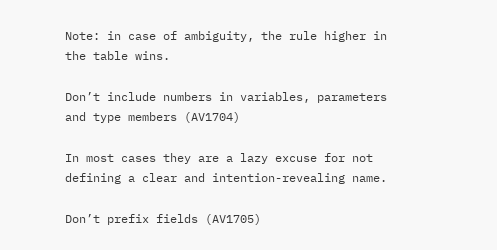Note: in case of ambiguity, the rule higher in the table wins.

Don’t include numbers in variables, parameters and type members (AV1704)

In most cases they are a lazy excuse for not defining a clear and intention-revealing name.

Don’t prefix fields (AV1705)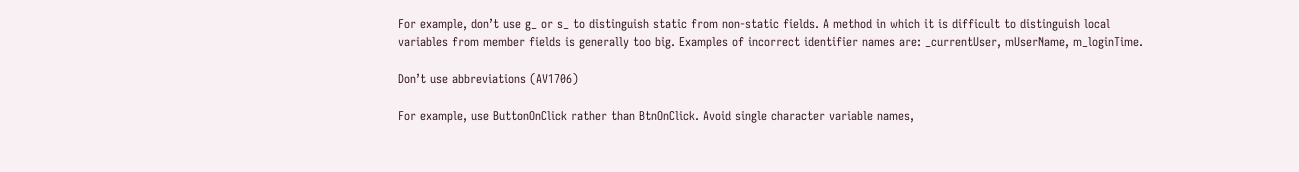For example, don’t use g_ or s_ to distinguish static from non-static fields. A method in which it is difficult to distinguish local variables from member fields is generally too big. Examples of incorrect identifier names are: _currentUser, mUserName, m_loginTime.

Don’t use abbreviations (AV1706)

For example, use ButtonOnClick rather than BtnOnClick. Avoid single character variable names,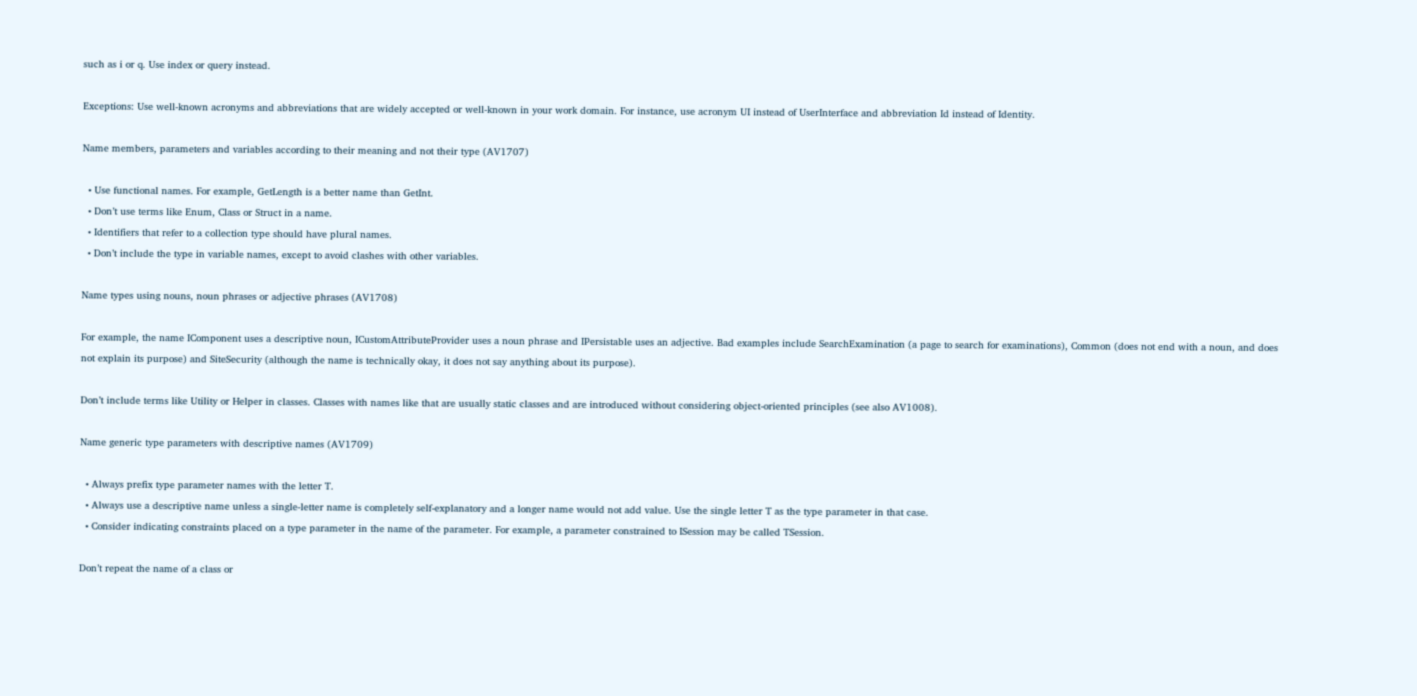such as i or q. Use index or query instead.

Exceptions: Use well-known acronyms and abbreviations that are widely accepted or well-known in your work domain. For instance, use acronym UI instead of UserInterface and abbreviation Id instead of Identity.

Name members, parameters and variables according to their meaning and not their type (AV1707)

  • Use functional names. For example, GetLength is a better name than GetInt.
  • Don’t use terms like Enum, Class or Struct in a name.
  • Identifiers that refer to a collection type should have plural names.
  • Don’t include the type in variable names, except to avoid clashes with other variables.

Name types using nouns, noun phrases or adjective phrases (AV1708)

For example, the name IComponent uses a descriptive noun, ICustomAttributeProvider uses a noun phrase and IPersistable uses an adjective. Bad examples include SearchExamination (a page to search for examinations), Common (does not end with a noun, and does not explain its purpose) and SiteSecurity (although the name is technically okay, it does not say anything about its purpose).

Don’t include terms like Utility or Helper in classes. Classes with names like that are usually static classes and are introduced without considering object-oriented principles (see also AV1008).

Name generic type parameters with descriptive names (AV1709)

  • Always prefix type parameter names with the letter T.
  • Always use a descriptive name unless a single-letter name is completely self-explanatory and a longer name would not add value. Use the single letter T as the type parameter in that case.
  • Consider indicating constraints placed on a type parameter in the name of the parameter. For example, a parameter constrained to ISession may be called TSession.

Don’t repeat the name of a class or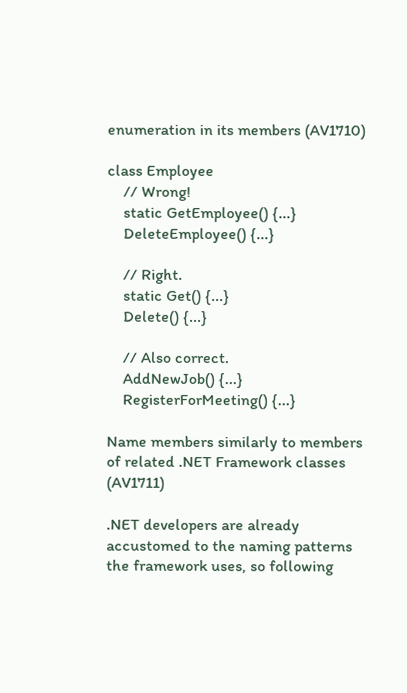enumeration in its members (AV1710)

class Employee
    // Wrong!
    static GetEmployee() {...}
    DeleteEmployee() {...}

    // Right.
    static Get() {...}
    Delete() {...}

    // Also correct.
    AddNewJob() {...}
    RegisterForMeeting() {...}

Name members similarly to members of related .NET Framework classes (AV1711)

.NET developers are already accustomed to the naming patterns the framework uses, so following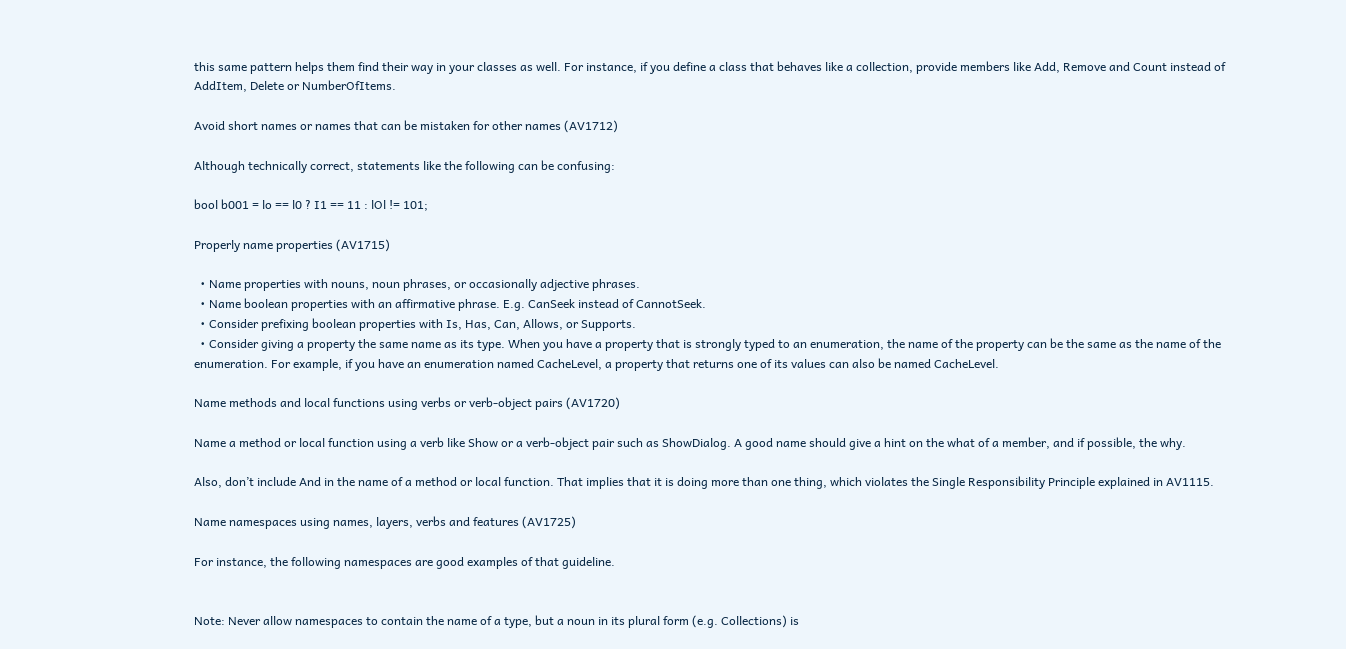this same pattern helps them find their way in your classes as well. For instance, if you define a class that behaves like a collection, provide members like Add, Remove and Count instead of AddItem, Delete or NumberOfItems.

Avoid short names or names that can be mistaken for other names (AV1712)

Although technically correct, statements like the following can be confusing:

bool b001 = lo == l0 ? I1 == 11 : lOl != 101;

Properly name properties (AV1715)

  • Name properties with nouns, noun phrases, or occasionally adjective phrases.
  • Name boolean properties with an affirmative phrase. E.g. CanSeek instead of CannotSeek.
  • Consider prefixing boolean properties with Is, Has, Can, Allows, or Supports.
  • Consider giving a property the same name as its type. When you have a property that is strongly typed to an enumeration, the name of the property can be the same as the name of the enumeration. For example, if you have an enumeration named CacheLevel, a property that returns one of its values can also be named CacheLevel.

Name methods and local functions using verbs or verb-object pairs (AV1720)

Name a method or local function using a verb like Show or a verb-object pair such as ShowDialog. A good name should give a hint on the what of a member, and if possible, the why.

Also, don’t include And in the name of a method or local function. That implies that it is doing more than one thing, which violates the Single Responsibility Principle explained in AV1115.

Name namespaces using names, layers, verbs and features (AV1725)

For instance, the following namespaces are good examples of that guideline.


Note: Never allow namespaces to contain the name of a type, but a noun in its plural form (e.g. Collections) is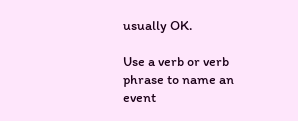usually OK.

Use a verb or verb phrase to name an event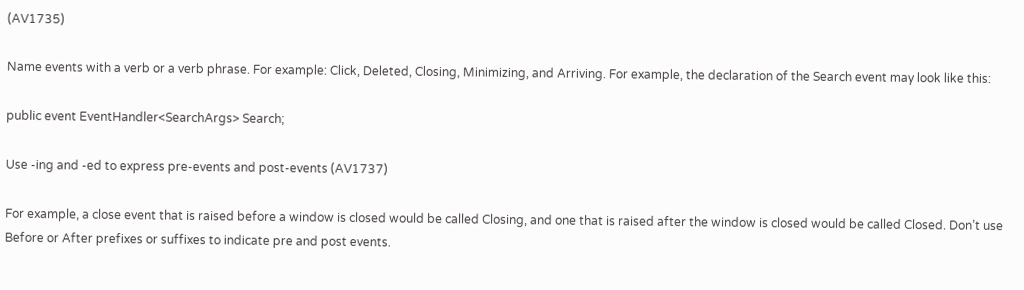(AV1735)

Name events with a verb or a verb phrase. For example: Click, Deleted, Closing, Minimizing, and Arriving. For example, the declaration of the Search event may look like this:

public event EventHandler<SearchArgs> Search;

Use -ing and -ed to express pre-events and post-events (AV1737)

For example, a close event that is raised before a window is closed would be called Closing, and one that is raised after the window is closed would be called Closed. Don’t use Before or After prefixes or suffixes to indicate pre and post events.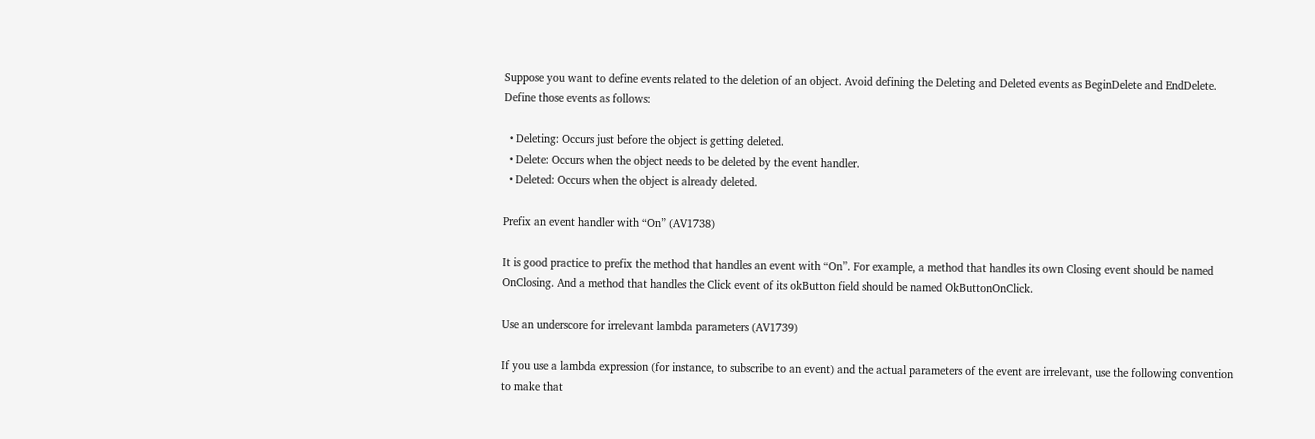Suppose you want to define events related to the deletion of an object. Avoid defining the Deleting and Deleted events as BeginDelete and EndDelete. Define those events as follows:

  • Deleting: Occurs just before the object is getting deleted.
  • Delete: Occurs when the object needs to be deleted by the event handler.
  • Deleted: Occurs when the object is already deleted.

Prefix an event handler with “On” (AV1738)

It is good practice to prefix the method that handles an event with “On”. For example, a method that handles its own Closing event should be named OnClosing. And a method that handles the Click event of its okButton field should be named OkButtonOnClick.

Use an underscore for irrelevant lambda parameters (AV1739)

If you use a lambda expression (for instance, to subscribe to an event) and the actual parameters of the event are irrelevant, use the following convention to make that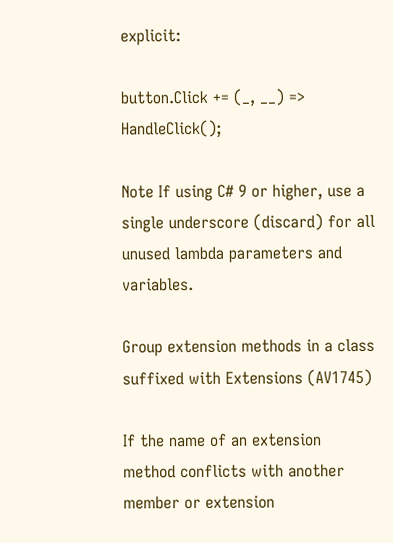explicit:

button.Click += (_, __) => HandleClick();

Note If using C# 9 or higher, use a single underscore (discard) for all unused lambda parameters and variables.

Group extension methods in a class suffixed with Extensions (AV1745)

If the name of an extension method conflicts with another member or extension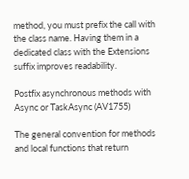method, you must prefix the call with the class name. Having them in a dedicated class with the Extensions suffix improves readability.

Postfix asynchronous methods with Async or TaskAsync (AV1755)

The general convention for methods and local functions that return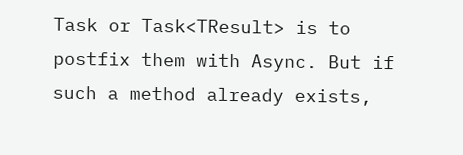Task or Task<TResult> is to postfix them with Async. But if such a method already exists,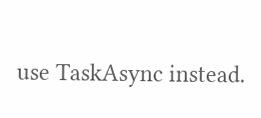use TaskAsync instead.